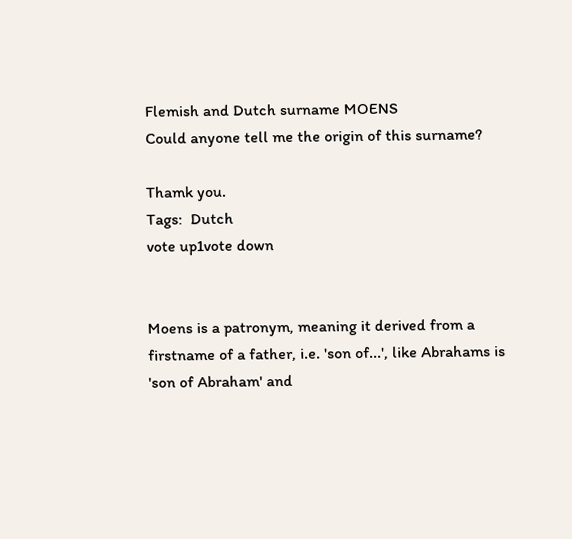Flemish and Dutch surname MOENS
Could anyone tell me the origin of this surname?

Thamk you.
Tags:  Dutch
vote up1vote down


Moens is a patronym, meaning it derived from a firstname of a father, i.e. 'son of...', like Abrahams is 'son of Abraham' and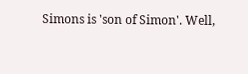Simons is 'son of Simon'. Well,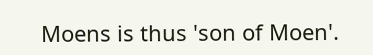Moens is thus 'son of Moen'.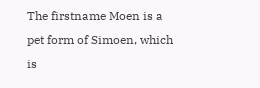The firstname Moen is a pet form of Simoen, which is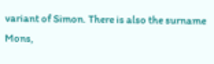variant of Simon. There is also the surname Mons,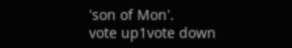'son of Mon'.
vote up1vote down